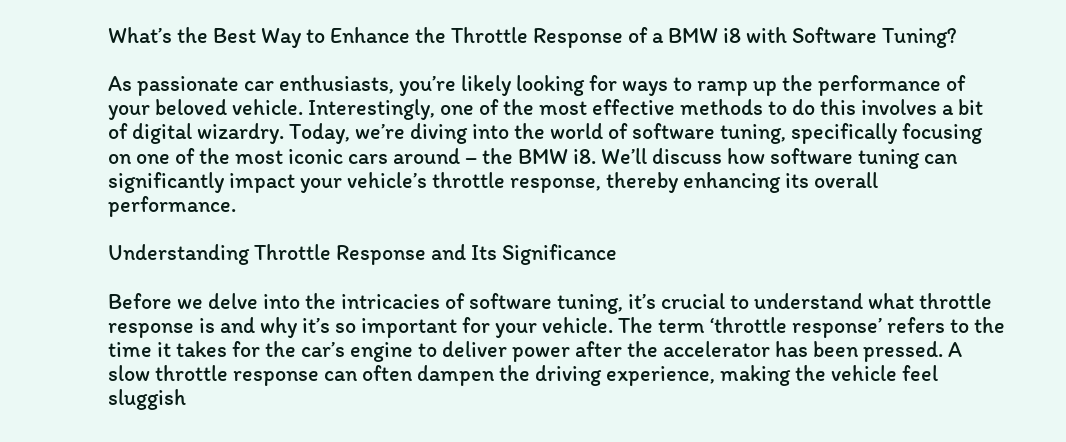What’s the Best Way to Enhance the Throttle Response of a BMW i8 with Software Tuning?

As passionate car enthusiasts, you’re likely looking for ways to ramp up the performance of your beloved vehicle. Interestingly, one of the most effective methods to do this involves a bit of digital wizardry. Today, we’re diving into the world of software tuning, specifically focusing on one of the most iconic cars around – the BMW i8. We’ll discuss how software tuning can significantly impact your vehicle’s throttle response, thereby enhancing its overall performance.

Understanding Throttle Response and Its Significance

Before we delve into the intricacies of software tuning, it’s crucial to understand what throttle response is and why it’s so important for your vehicle. The term ‘throttle response’ refers to the time it takes for the car’s engine to deliver power after the accelerator has been pressed. A slow throttle response can often dampen the driving experience, making the vehicle feel sluggish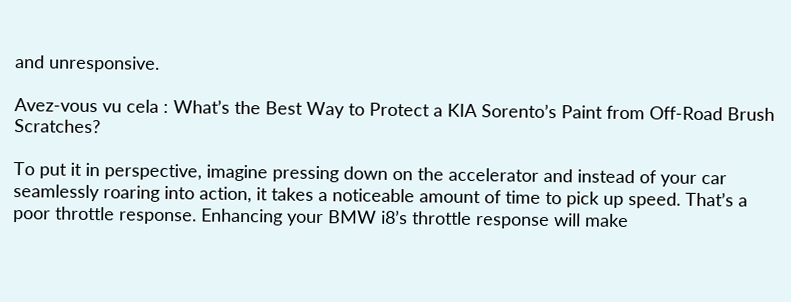and unresponsive.

Avez-vous vu cela : What’s the Best Way to Protect a KIA Sorento’s Paint from Off-Road Brush Scratches?

To put it in perspective, imagine pressing down on the accelerator and instead of your car seamlessly roaring into action, it takes a noticeable amount of time to pick up speed. That’s a poor throttle response. Enhancing your BMW i8’s throttle response will make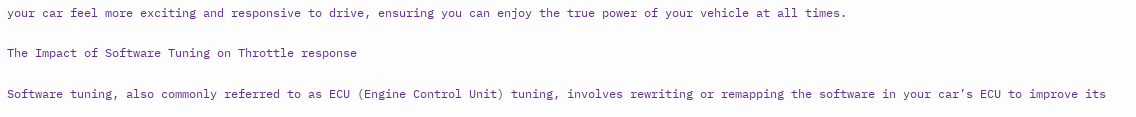your car feel more exciting and responsive to drive, ensuring you can enjoy the true power of your vehicle at all times.

The Impact of Software Tuning on Throttle response

Software tuning, also commonly referred to as ECU (Engine Control Unit) tuning, involves rewriting or remapping the software in your car’s ECU to improve its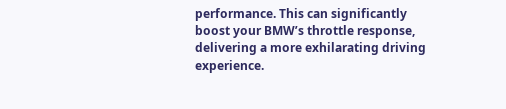performance. This can significantly boost your BMW’s throttle response, delivering a more exhilarating driving experience.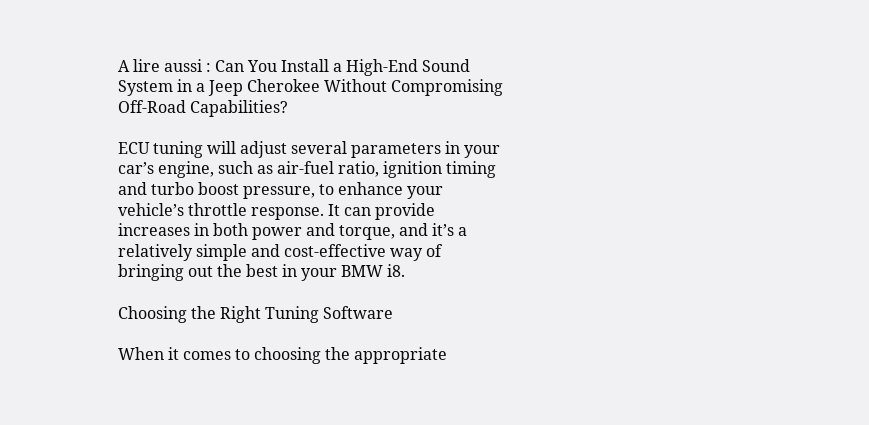A lire aussi : Can You Install a High-End Sound System in a Jeep Cherokee Without Compromising Off-Road Capabilities?

ECU tuning will adjust several parameters in your car’s engine, such as air-fuel ratio, ignition timing and turbo boost pressure, to enhance your vehicle’s throttle response. It can provide increases in both power and torque, and it’s a relatively simple and cost-effective way of bringing out the best in your BMW i8.

Choosing the Right Tuning Software

When it comes to choosing the appropriate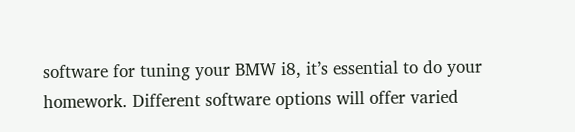software for tuning your BMW i8, it’s essential to do your homework. Different software options will offer varied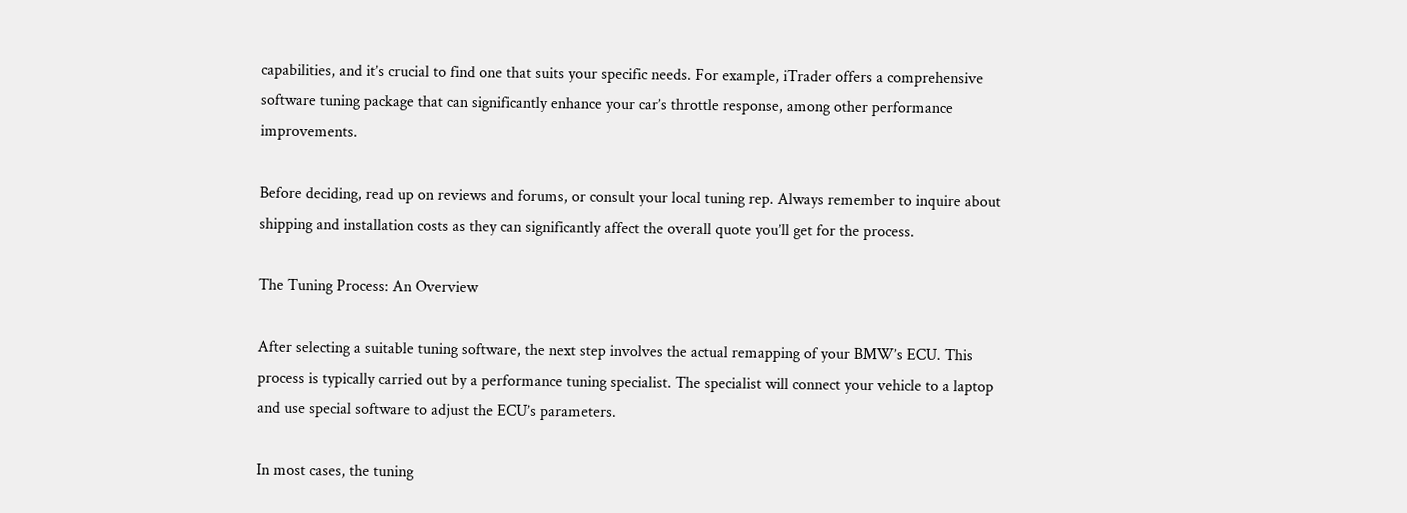capabilities, and it’s crucial to find one that suits your specific needs. For example, iTrader offers a comprehensive software tuning package that can significantly enhance your car’s throttle response, among other performance improvements.

Before deciding, read up on reviews and forums, or consult your local tuning rep. Always remember to inquire about shipping and installation costs as they can significantly affect the overall quote you’ll get for the process.

The Tuning Process: An Overview

After selecting a suitable tuning software, the next step involves the actual remapping of your BMW’s ECU. This process is typically carried out by a performance tuning specialist. The specialist will connect your vehicle to a laptop and use special software to adjust the ECU’s parameters.

In most cases, the tuning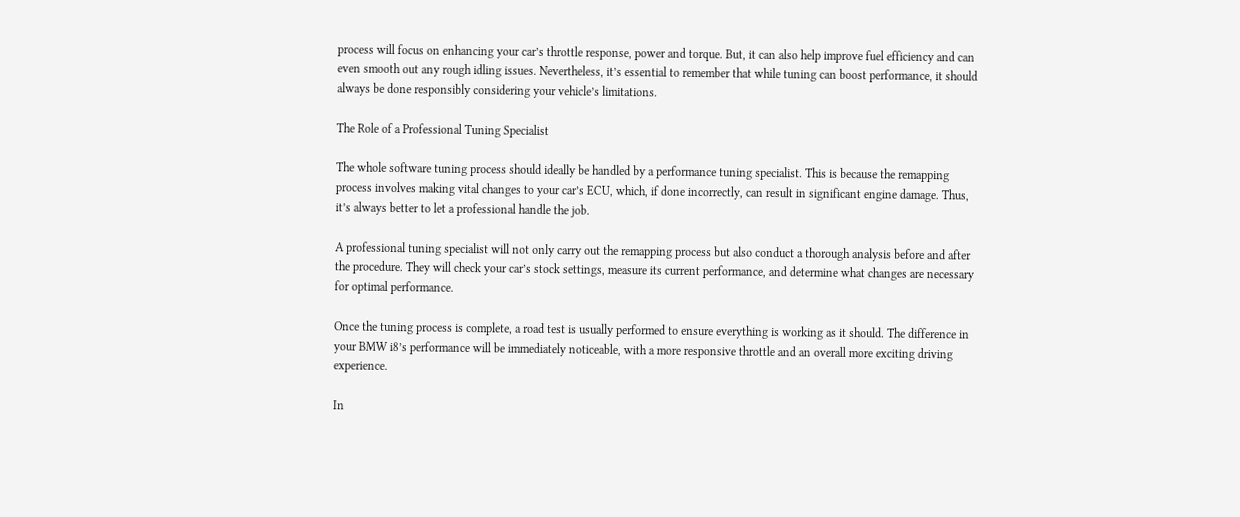process will focus on enhancing your car’s throttle response, power and torque. But, it can also help improve fuel efficiency and can even smooth out any rough idling issues. Nevertheless, it’s essential to remember that while tuning can boost performance, it should always be done responsibly considering your vehicle’s limitations.

The Role of a Professional Tuning Specialist

The whole software tuning process should ideally be handled by a performance tuning specialist. This is because the remapping process involves making vital changes to your car’s ECU, which, if done incorrectly, can result in significant engine damage. Thus, it’s always better to let a professional handle the job.

A professional tuning specialist will not only carry out the remapping process but also conduct a thorough analysis before and after the procedure. They will check your car’s stock settings, measure its current performance, and determine what changes are necessary for optimal performance.

Once the tuning process is complete, a road test is usually performed to ensure everything is working as it should. The difference in your BMW i8’s performance will be immediately noticeable, with a more responsive throttle and an overall more exciting driving experience.

In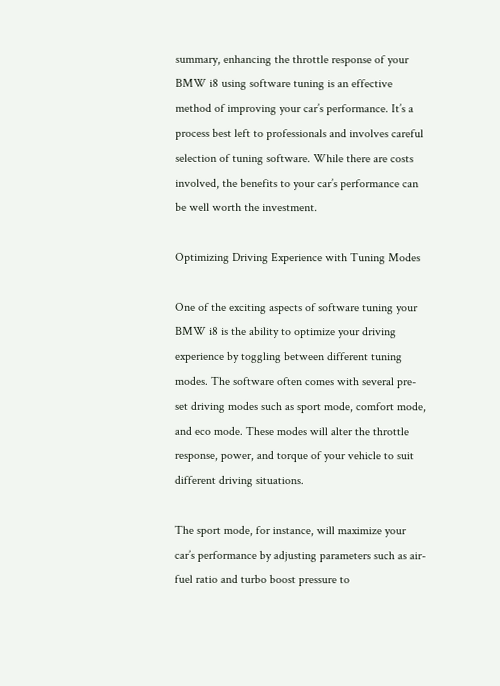summary, enhancing the throttle response of your BMW i8 using software tuning is an effective method of improving your car’s performance. It’s a process best left to professionals and involves careful selection of tuning software. While there are costs involved, the benefits to your car’s performance can be well worth the investment.

Optimizing Driving Experience with Tuning Modes

One of the exciting aspects of software tuning your BMW i8 is the ability to optimize your driving experience by toggling between different tuning modes. The software often comes with several pre-set driving modes such as sport mode, comfort mode, and eco mode. These modes will alter the throttle response, power, and torque of your vehicle to suit different driving situations.

The sport mode, for instance, will maximize your car’s performance by adjusting parameters such as air-fuel ratio and turbo boost pressure to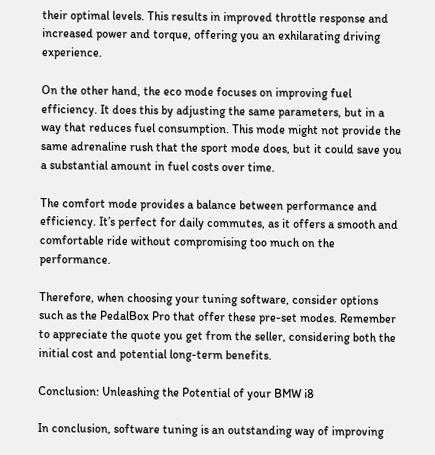their optimal levels. This results in improved throttle response and increased power and torque, offering you an exhilarating driving experience.

On the other hand, the eco mode focuses on improving fuel efficiency. It does this by adjusting the same parameters, but in a way that reduces fuel consumption. This mode might not provide the same adrenaline rush that the sport mode does, but it could save you a substantial amount in fuel costs over time.

The comfort mode provides a balance between performance and efficiency. It’s perfect for daily commutes, as it offers a smooth and comfortable ride without compromising too much on the performance.

Therefore, when choosing your tuning software, consider options such as the PedalBox Pro that offer these pre-set modes. Remember to appreciate the quote you get from the seller, considering both the initial cost and potential long-term benefits.

Conclusion: Unleashing the Potential of your BMW i8

In conclusion, software tuning is an outstanding way of improving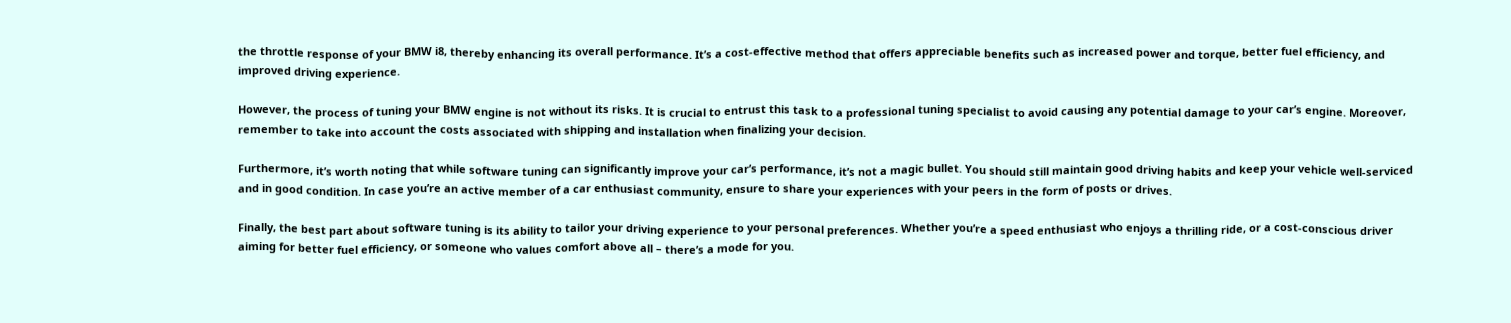the throttle response of your BMW i8, thereby enhancing its overall performance. It’s a cost-effective method that offers appreciable benefits such as increased power and torque, better fuel efficiency, and improved driving experience.

However, the process of tuning your BMW engine is not without its risks. It is crucial to entrust this task to a professional tuning specialist to avoid causing any potential damage to your car’s engine. Moreover, remember to take into account the costs associated with shipping and installation when finalizing your decision.

Furthermore, it’s worth noting that while software tuning can significantly improve your car’s performance, it’s not a magic bullet. You should still maintain good driving habits and keep your vehicle well-serviced and in good condition. In case you’re an active member of a car enthusiast community, ensure to share your experiences with your peers in the form of posts or drives.

Finally, the best part about software tuning is its ability to tailor your driving experience to your personal preferences. Whether you’re a speed enthusiast who enjoys a thrilling ride, or a cost-conscious driver aiming for better fuel efficiency, or someone who values comfort above all – there’s a mode for you.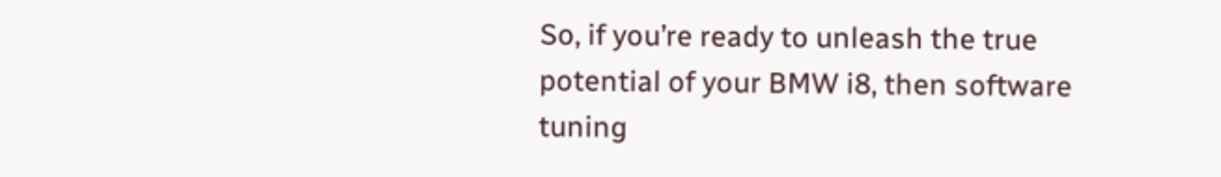So, if you’re ready to unleash the true potential of your BMW i8, then software tuning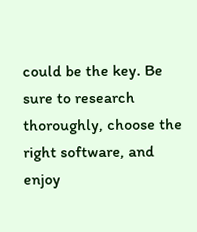could be the key. Be sure to research thoroughly, choose the right software, and enjoy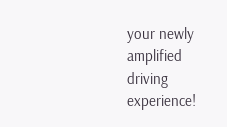your newly amplified driving experience!